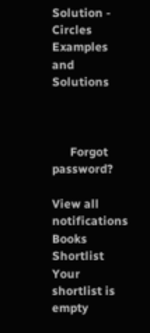Solution - Circles Examples and Solutions



      Forgot password?

View all notifications
Books Shortlist
Your shortlist is empty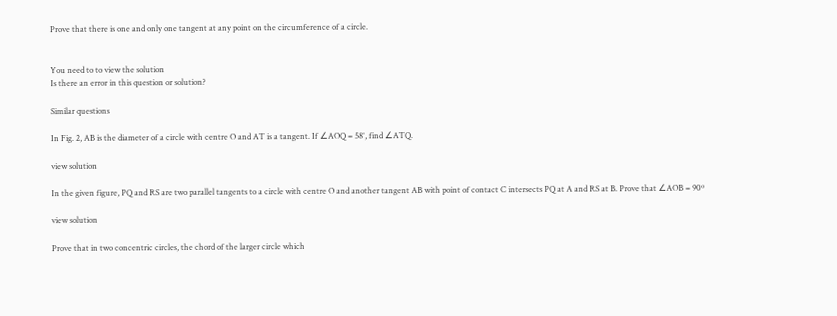Prove that there is one and only one tangent at any point on the circumference of a circle.


You need to to view the solution
Is there an error in this question or solution?

Similar questions

In Fig. 2, AB is the diameter of a circle with centre O and AT is a tangent. If ∠AOQ = 58°, find ∠ATQ.

view solution

In the given figure, PQ and RS are two parallel tangents to a circle with centre O and another tangent AB with point of contact C intersects PQ at A and RS at B. Prove that ∠AOB = 90º

view solution

Prove that in two concentric circles, the chord of the larger circle which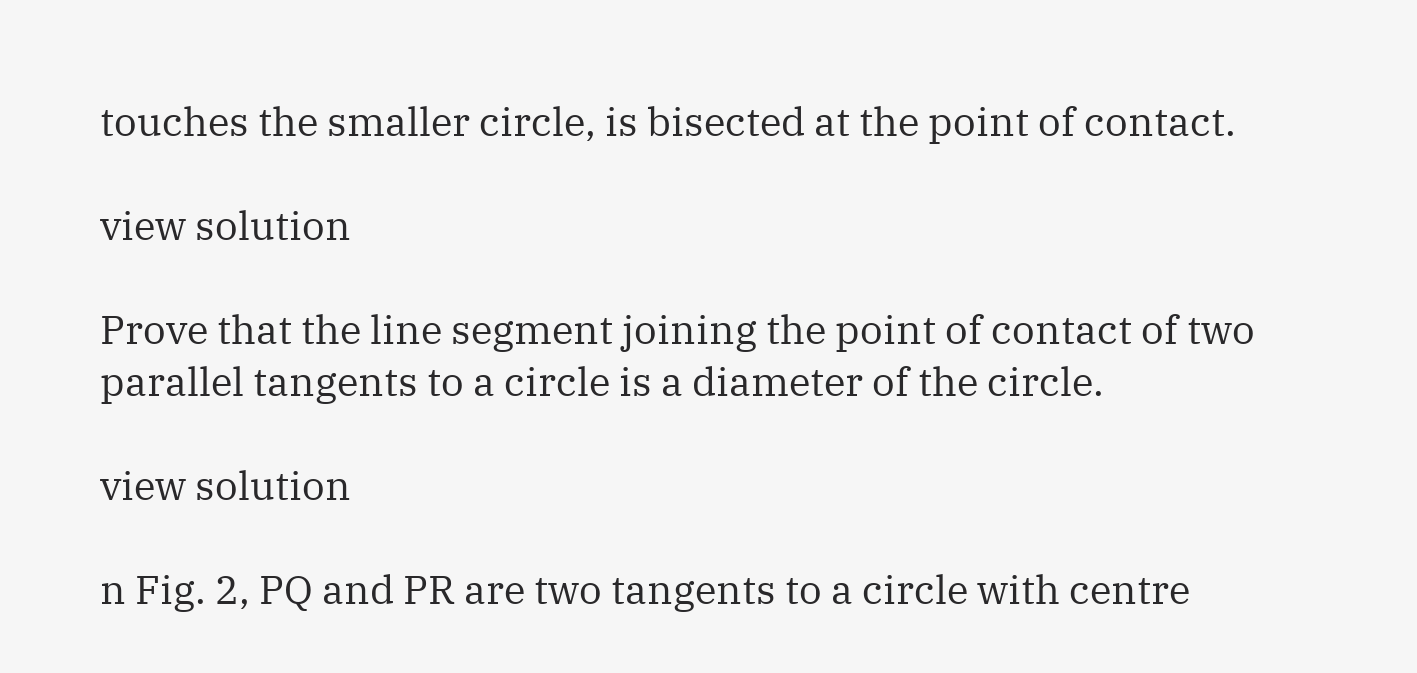touches the smaller circle, is bisected at the point of contact.

view solution

Prove that the line segment joining the point of contact of two parallel tangents to a circle is a diameter of the circle.

view solution

n Fig. 2, PQ and PR are two tangents to a circle with centre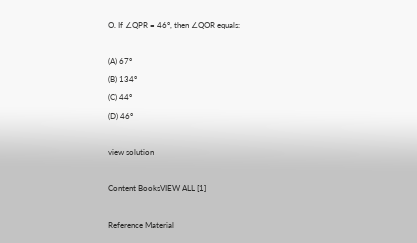O. If ∠QPR = 46°, then ∠QOR equals:

(A) 67°
(B) 134°
(C) 44°
(D) 46°

view solution

Content BooksVIEW ALL [1]

Reference Material